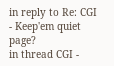in reply to Re: CGI - Keep'em quiet page?
in thread CGI -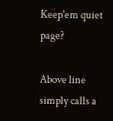Keep'em quiet page?

Above line simply calls a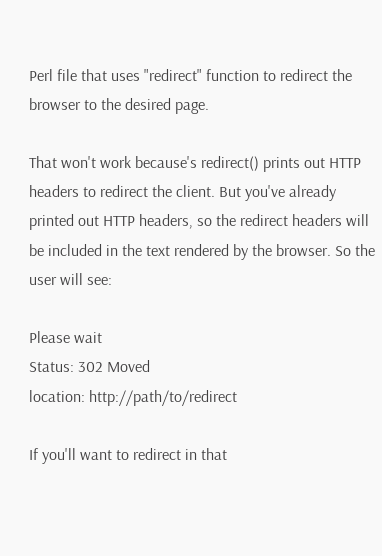Perl file that uses "redirect" function to redirect the browser to the desired page.

That won't work because's redirect() prints out HTTP headers to redirect the client. But you've already printed out HTTP headers, so the redirect headers will be included in the text rendered by the browser. So the user will see:

Please wait
Status: 302 Moved
location: http://path/to/redirect

If you'll want to redirect in that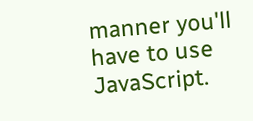manner you'll have to use JavaScript.